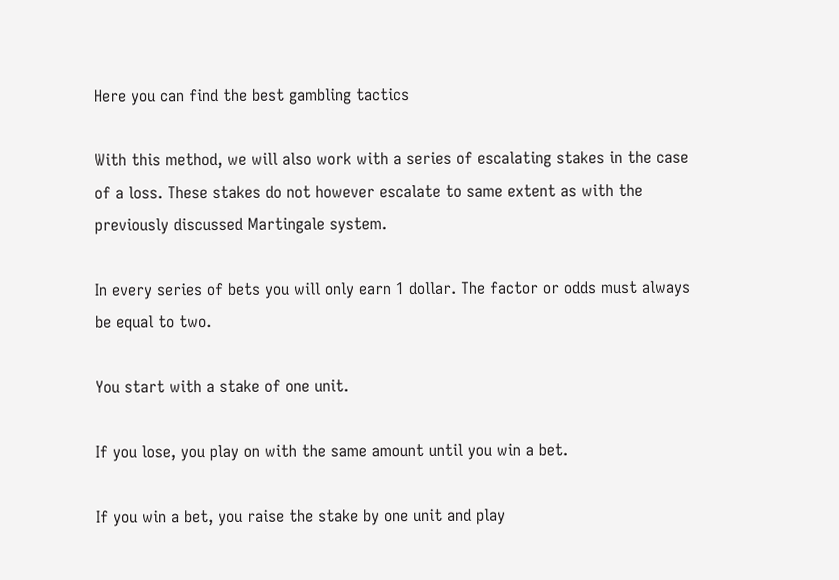Here you can find the best gambling tactics

With this method, we will also work with a series of escalating stakes in the case of a loss. These stakes do not however escalate to same extent as with the previously discussed Martingale system.

In every series of bets you will only earn 1 dollar. The factor or odds must always be equal to two.

You start with a stake of one unit.

If you lose, you play on with the same amount until you win a bet.

If you win a bet, you raise the stake by one unit and play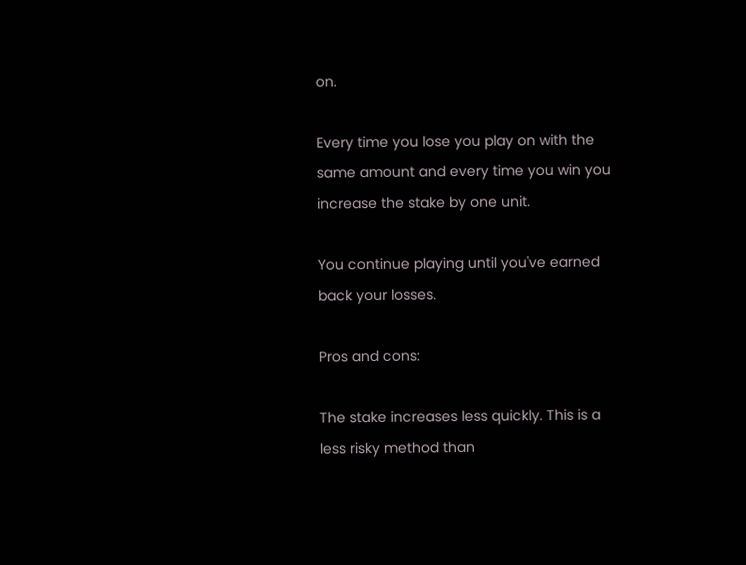on.

Every time you lose you play on with the same amount and every time you win you increase the stake by one unit.

You continue playing until you've earned back your losses.

Pros and cons:

The stake increases less quickly. This is a less risky method than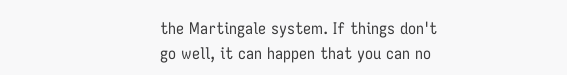the Martingale system. If things don't go well, it can happen that you can no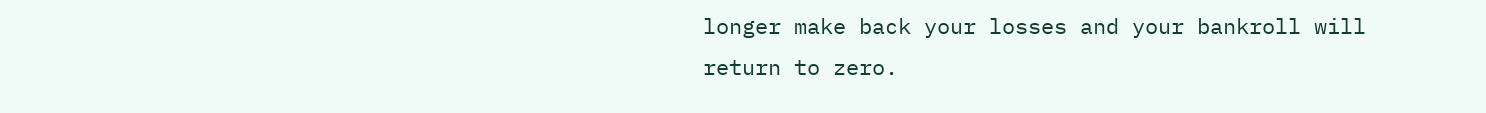longer make back your losses and your bankroll will return to zero.